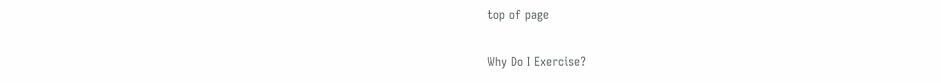top of page

Why Do I Exercise?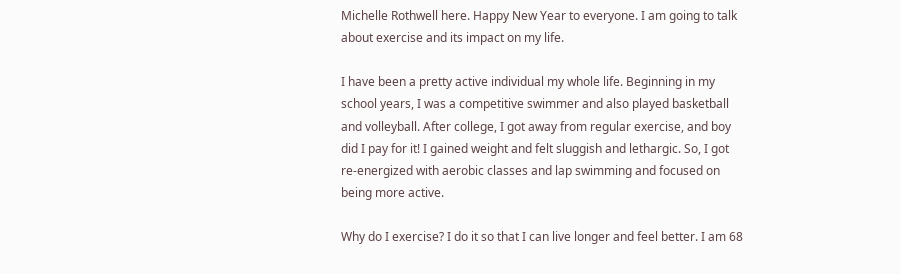Michelle Rothwell here. Happy New Year to everyone. I am going to talk about exercise and its impact on my life.

I have been a pretty active individual my whole life. Beginning in my school years, I was a competitive swimmer and also played basketball and volleyball. After college, I got away from regular exercise, and boy did I pay for it! I gained weight and felt sluggish and lethargic. So, I got re-energized with aerobic classes and lap swimming and focused on being more active.

Why do I exercise? I do it so that I can live longer and feel better. I am 68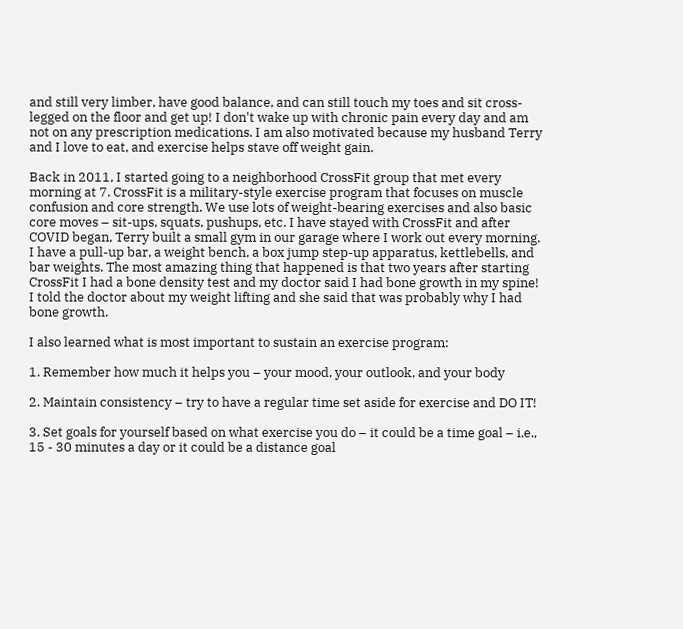and still very limber, have good balance, and can still touch my toes and sit cross-legged on the floor and get up! I don't wake up with chronic pain every day and am not on any prescription medications. I am also motivated because my husband Terry and I love to eat, and exercise helps stave off weight gain.

Back in 2011, I started going to a neighborhood CrossFit group that met every morning at 7. CrossFit is a military-style exercise program that focuses on muscle confusion and core strength. We use lots of weight-bearing exercises and also basic core moves – sit-ups, squats, pushups, etc. I have stayed with CrossFit and after COVID began, Terry built a small gym in our garage where I work out every morning. I have a pull-up bar, a weight bench, a box jump step-up apparatus, kettlebells, and bar weights. The most amazing thing that happened is that two years after starting CrossFit I had a bone density test and my doctor said I had bone growth in my spine! I told the doctor about my weight lifting and she said that was probably why I had bone growth.

I also learned what is most important to sustain an exercise program:

1. Remember how much it helps you – your mood, your outlook, and your body

2. Maintain consistency – try to have a regular time set aside for exercise and DO IT!

3. Set goals for yourself based on what exercise you do – it could be a time goal – i.e., 15 - 30 minutes a day or it could be a distance goal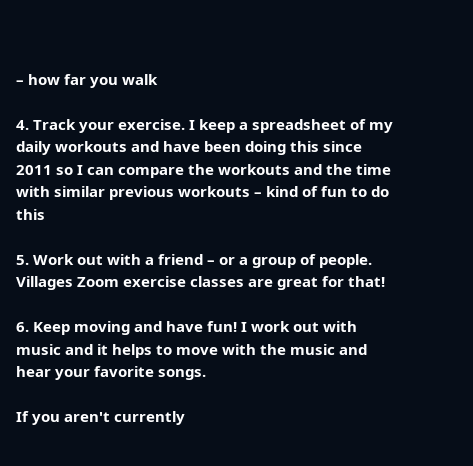– how far you walk

4. Track your exercise. I keep a spreadsheet of my daily workouts and have been doing this since 2011 so I can compare the workouts and the time with similar previous workouts – kind of fun to do this

5. Work out with a friend – or a group of people. Villages Zoom exercise classes are great for that!

6. Keep moving and have fun! I work out with music and it helps to move with the music and hear your favorite songs.

If you aren't currently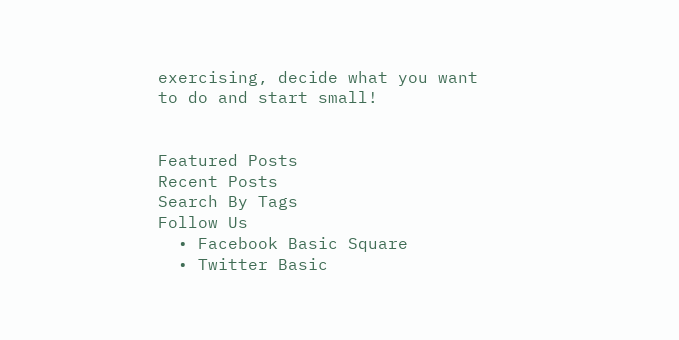exercising, decide what you want to do and start small!


Featured Posts
Recent Posts
Search By Tags
Follow Us
  • Facebook Basic Square
  • Twitter Basic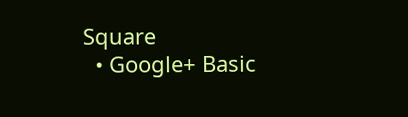Square
  • Google+ Basic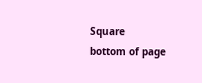Square
bottom of page